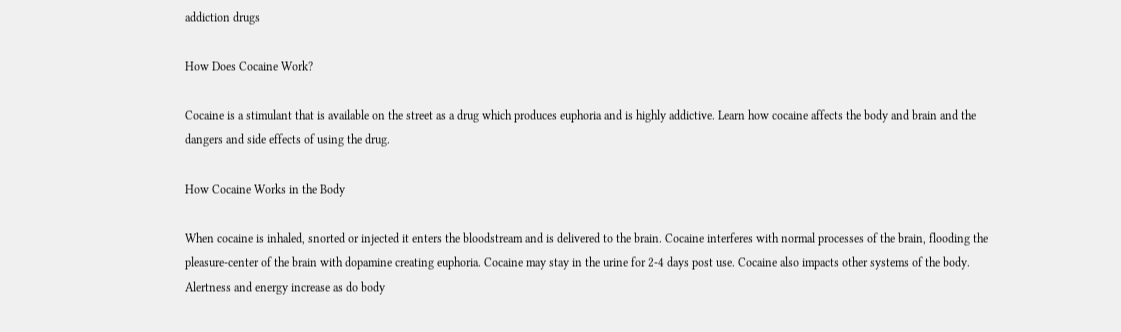addiction drugs

How Does Cocaine Work?

Cocaine is a stimulant that is available on the street as a drug which produces euphoria and is highly addictive. Learn how cocaine affects the body and brain and the dangers and side effects of using the drug.

How Cocaine Works in the Body

When cocaine is inhaled, snorted or injected it enters the bloodstream and is delivered to the brain. Cocaine interferes with normal processes of the brain, flooding the pleasure-center of the brain with dopamine creating euphoria. Cocaine may stay in the urine for 2-4 days post use. Cocaine also impacts other systems of the body. Alertness and energy increase as do body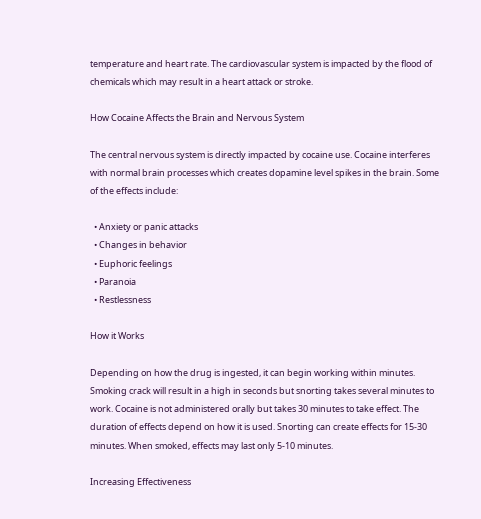temperature and heart rate. The cardiovascular system is impacted by the flood of chemicals which may result in a heart attack or stroke.

How Cocaine Affects the Brain and Nervous System

The central nervous system is directly impacted by cocaine use. Cocaine interferes with normal brain processes which creates dopamine level spikes in the brain. Some of the effects include:

  • Anxiety or panic attacks
  • Changes in behavior
  • Euphoric feelings
  • Paranoia
  • Restlessness

How it Works

Depending on how the drug is ingested, it can begin working within minutes. Smoking crack will result in a high in seconds but snorting takes several minutes to work. Cocaine is not administered orally but takes 30 minutes to take effect. The duration of effects depend on how it is used. Snorting can create effects for 15-30 minutes. When smoked, effects may last only 5-10 minutes.

Increasing Effectiveness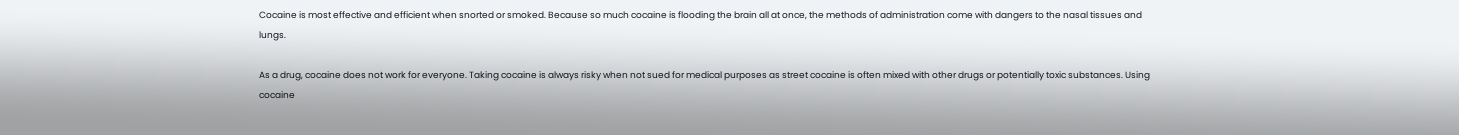Cocaine is most effective and efficient when snorted or smoked. Because so much cocaine is flooding the brain all at once, the methods of administration come with dangers to the nasal tissues and lungs.

As a drug, cocaine does not work for everyone. Taking cocaine is always risky when not sued for medical purposes as street cocaine is often mixed with other drugs or potentially toxic substances. Using cocaine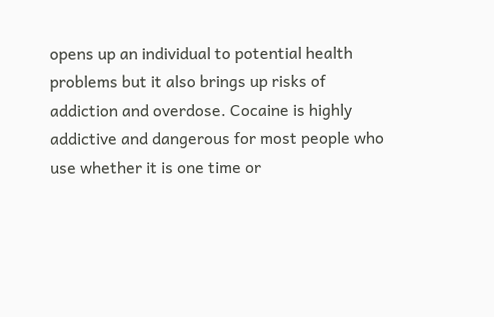opens up an individual to potential health problems but it also brings up risks of addiction and overdose. Cocaine is highly addictive and dangerous for most people who use whether it is one time or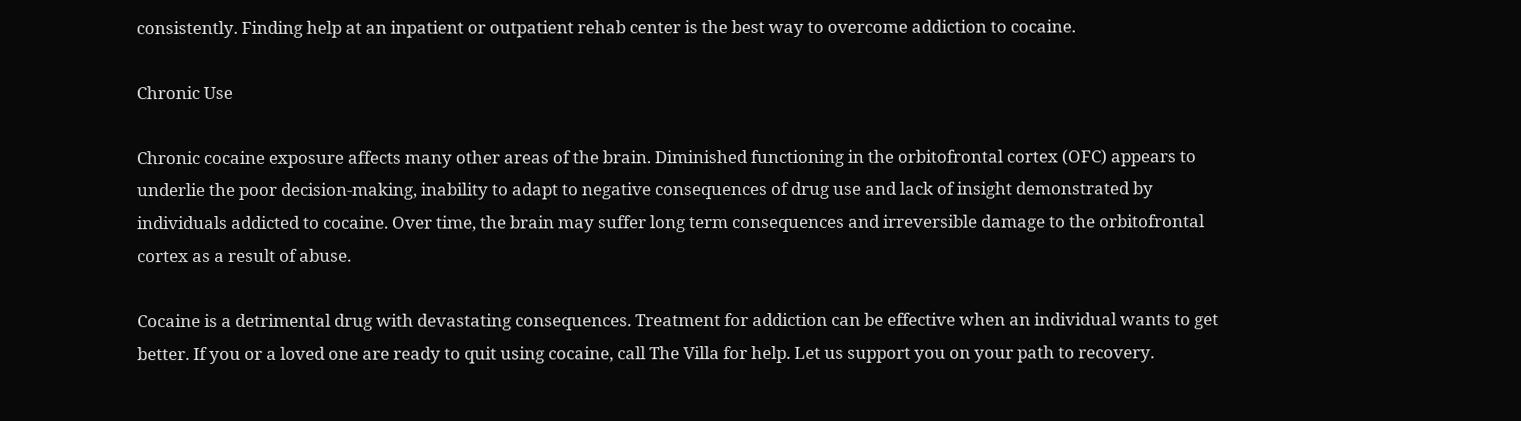consistently. Finding help at an inpatient or outpatient rehab center is the best way to overcome addiction to cocaine.

Chronic Use

Chronic cocaine exposure affects many other areas of the brain. Diminished functioning in the orbitofrontal cortex (OFC) appears to underlie the poor decision-making, inability to adapt to negative consequences of drug use and lack of insight demonstrated by individuals addicted to cocaine. Over time, the brain may suffer long term consequences and irreversible damage to the orbitofrontal cortex as a result of abuse.

Cocaine is a detrimental drug with devastating consequences. Treatment for addiction can be effective when an individual wants to get better. If you or a loved one are ready to quit using cocaine, call The Villa for help. Let us support you on your path to recovery.